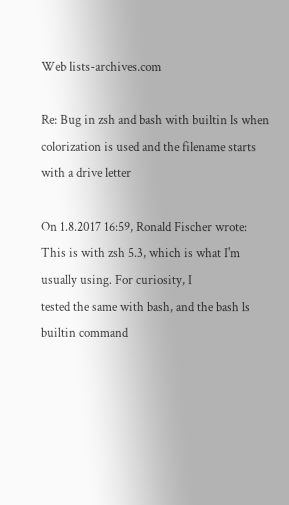Web lists-archives.com

Re: Bug in zsh and bash with builtin ls when colorization is used and the filename starts with a drive letter

On 1.8.2017 16:59, Ronald Fischer wrote:
This is with zsh 5.3, which is what I'm usually using. For curiosity, I
tested the same with bash, and the bash ls builtin command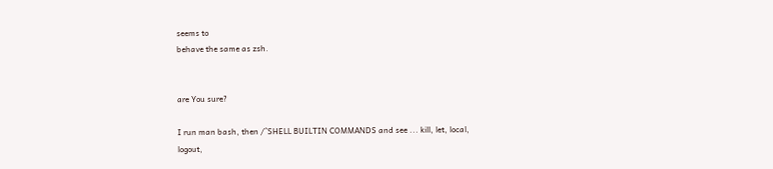seems to
behave the same as zsh.


are You sure?

I run man bash, then /^SHELL BUILTIN COMMANDS and see ... kill, let, local, logout,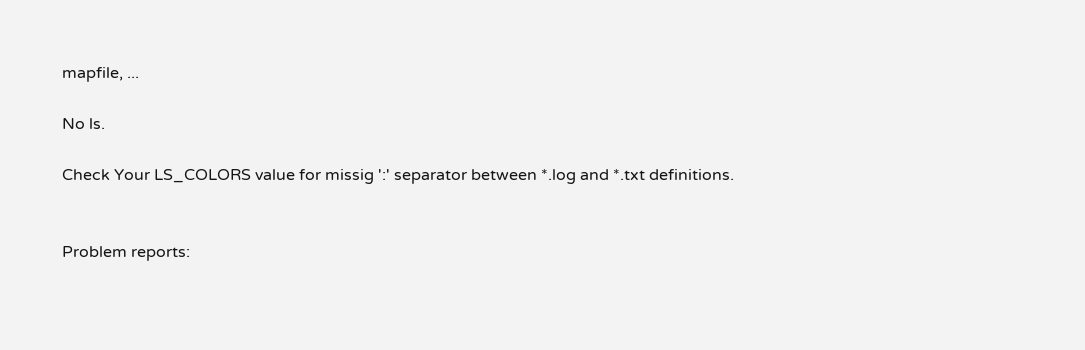mapfile, ...

No ls.

Check Your LS_COLORS value for missig ':' separator between *.log and *.txt definitions.


Problem reports: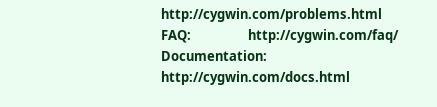http://cygwin.com/problems.html
FAQ:                   http://cygwin.com/faq/
Documentation:         http://cygwin.com/docs.html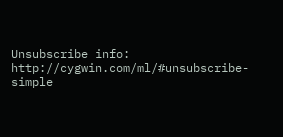Unsubscribe info:      http://cygwin.com/ml/#unsubscribe-simple